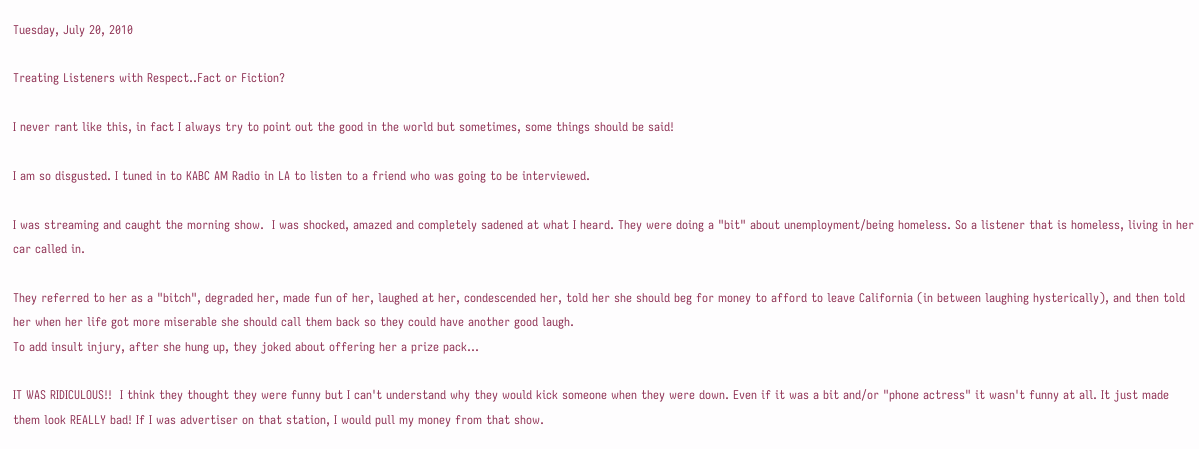Tuesday, July 20, 2010

Treating Listeners with Respect..Fact or Fiction?

I never rant like this, in fact I always try to point out the good in the world but sometimes, some things should be said!

I am so disgusted. I tuned in to KABC AM Radio in LA to listen to a friend who was going to be interviewed.

I was streaming and caught the morning show.  I was shocked, amazed and completely sadened at what I heard. They were doing a "bit" about unemployment/being homeless. So a listener that is homeless, living in her car called in.

They referred to her as a "bitch", degraded her, made fun of her, laughed at her, condescended her, told her she should beg for money to afford to leave California (in between laughing hysterically), and then told her when her life got more miserable she should call them back so they could have another good laugh.
To add insult injury, after she hung up, they joked about offering her a prize pack...

IT WAS RIDICULOUS!!  I think they thought they were funny but I can't understand why they would kick someone when they were down. Even if it was a bit and/or "phone actress" it wasn't funny at all. It just made them look REALLY bad! If I was advertiser on that station, I would pull my money from that show.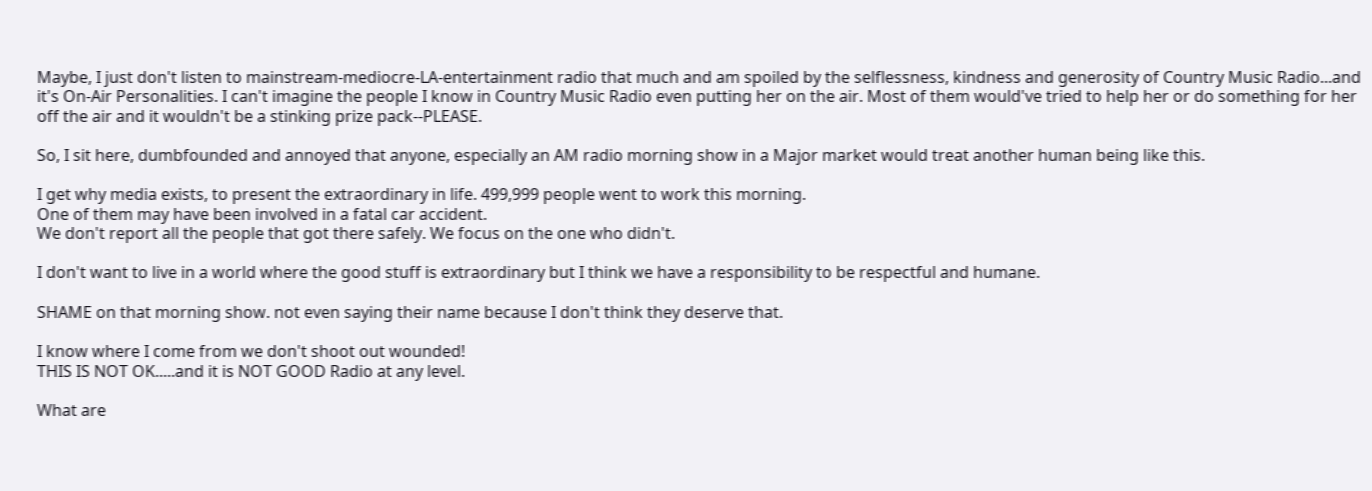Maybe, I just don't listen to mainstream-mediocre-LA-entertainment radio that much and am spoiled by the selflessness, kindness and generosity of Country Music Radio...and it's On-Air Personalities. I can't imagine the people I know in Country Music Radio even putting her on the air. Most of them would've tried to help her or do something for her off the air and it wouldn't be a stinking prize pack--PLEASE.

So, I sit here, dumbfounded and annoyed that anyone, especially an AM radio morning show in a Major market would treat another human being like this.

I get why media exists, to present the extraordinary in life. 499,999 people went to work this morning.
One of them may have been involved in a fatal car accident.
We don't report all the people that got there safely. We focus on the one who didn't.

I don't want to live in a world where the good stuff is extraordinary but I think we have a responsibility to be respectful and humane.

SHAME on that morning show. not even saying their name because I don't think they deserve that.

I know where I come from we don't shoot out wounded!
THIS IS NOT OK.....and it is NOT GOOD Radio at any level.

What are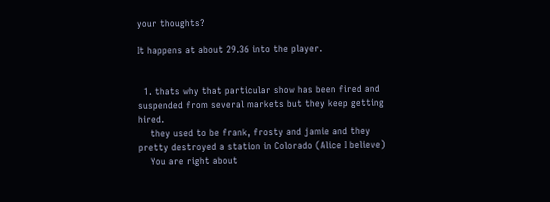your thoughts?

It happens at about 29.36 into the player.


  1. thats why that particular show has been fired and suspended from several markets but they keep getting hired.
    they used to be frank, frosty and jamie and they pretty destroyed a station in Colorado (Alice I believe)
    You are right about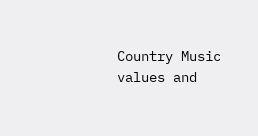Country Music values and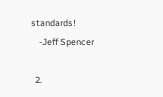standards!
    -Jeff Spencer

  2.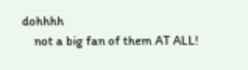dohhhh
    not a big fan of them AT ALL!